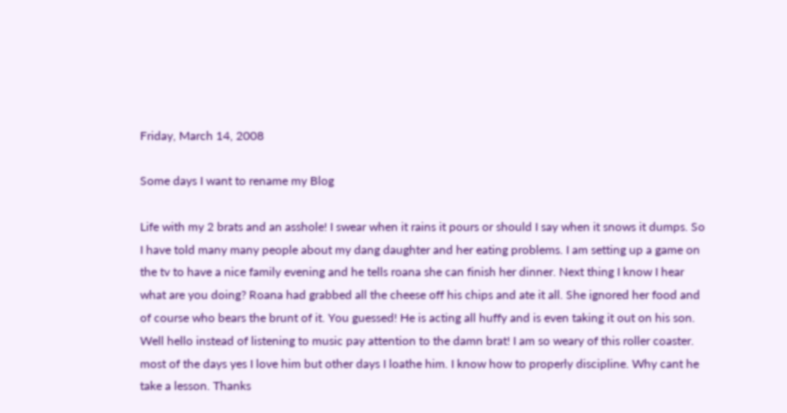Friday, March 14, 2008

Some days I want to rename my Blog

Life with my 2 brats and an asshole! I swear when it rains it pours or should I say when it snows it dumps. So I have told many many people about my dang daughter and her eating problems. I am setting up a game on the tv to have a nice family evening and he tells roana she can finish her dinner. Next thing I know I hear what are you doing? Roana had grabbed all the cheese off his chips and ate it all. She ignored her food and of course who bears the brunt of it. You guessed! He is acting all huffy and is even taking it out on his son. Well hello instead of listening to music pay attention to the damn brat! I am so weary of this roller coaster. most of the days yes I love him but other days I loathe him. I know how to properly discipline. Why cant he take a lesson. Thanks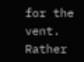for the vent. Rather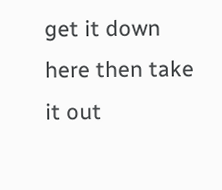get it down here then take it out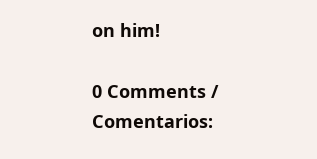on him!

0 Comments / Comentarios: